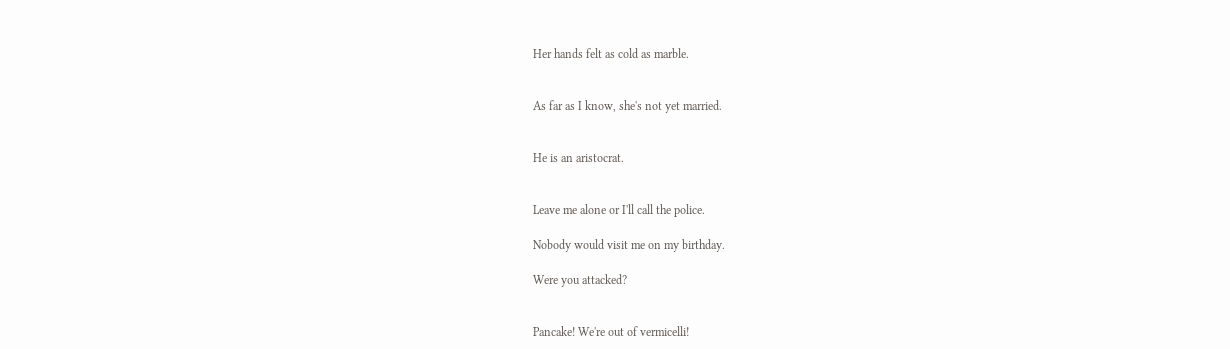Her hands felt as cold as marble.


As far as I know, she's not yet married.


He is an aristocrat.


Leave me alone or I'll call the police.

Nobody would visit me on my birthday.

Were you attacked?


Pancake! We're out of vermicelli!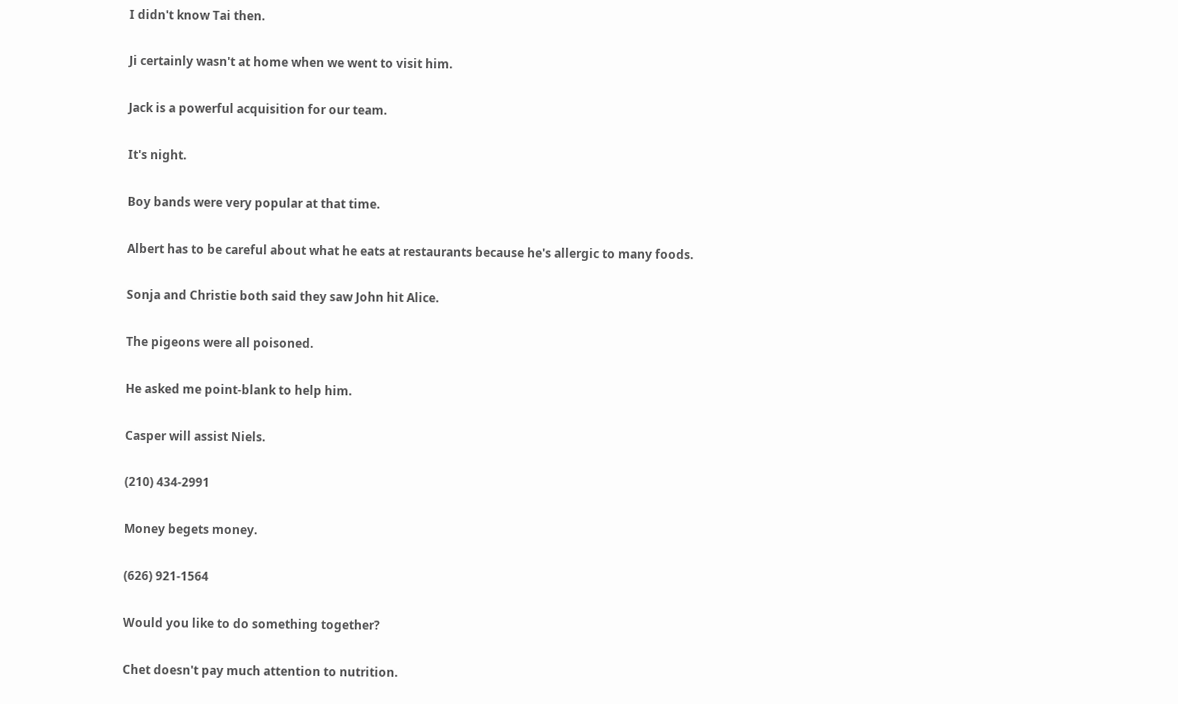I didn't know Tai then.

Ji certainly wasn't at home when we went to visit him.

Jack is a powerful acquisition for our team.

It's night.

Boy bands were very popular at that time.

Albert has to be careful about what he eats at restaurants because he's allergic to many foods.

Sonja and Christie both said they saw John hit Alice.

The pigeons were all poisoned.

He asked me point-blank to help him.

Casper will assist Niels.

(210) 434-2991

Money begets money.

(626) 921-1564

Would you like to do something together?

Chet doesn't pay much attention to nutrition.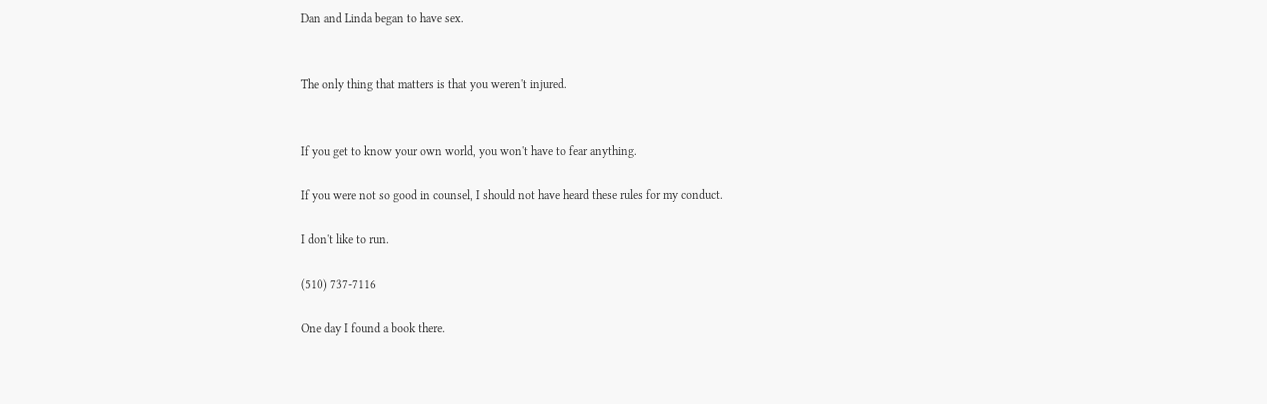Dan and Linda began to have sex.


The only thing that matters is that you weren't injured.


If you get to know your own world, you won't have to fear anything.

If you were not so good in counsel, I should not have heard these rules for my conduct.

I don't like to run.

(510) 737-7116

One day I found a book there.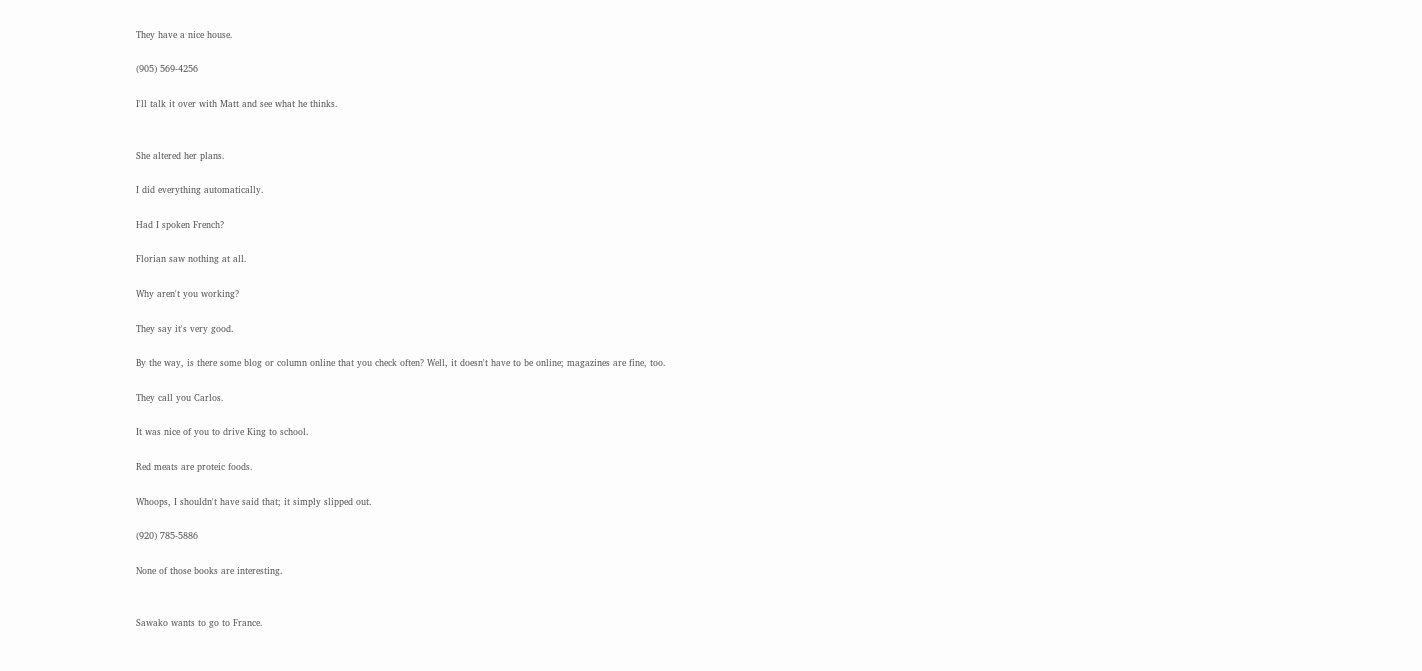They have a nice house.

(905) 569-4256

I'll talk it over with Matt and see what he thinks.


She altered her plans.

I did everything automatically.

Had I spoken French?

Florian saw nothing at all.

Why aren't you working?

They say it's very good.

By the way, is there some blog or column online that you check often? Well, it doesn't have to be online; magazines are fine, too.

They call you Carlos.

It was nice of you to drive King to school.

Red meats are proteic foods.

Whoops, I shouldn't have said that; it simply slipped out.

(920) 785-5886

None of those books are interesting.


Sawako wants to go to France.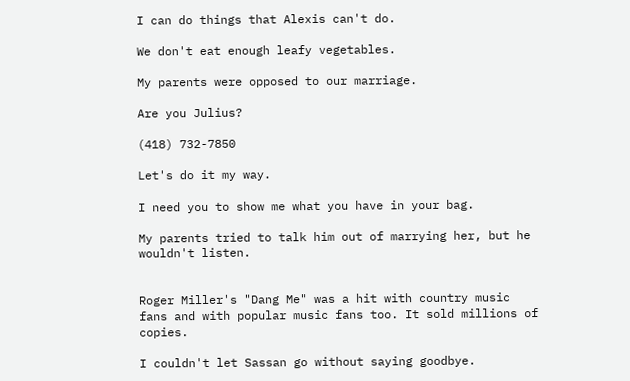I can do things that Alexis can't do.

We don't eat enough leafy vegetables.

My parents were opposed to our marriage.

Are you Julius?

(418) 732-7850

Let's do it my way.

I need you to show me what you have in your bag.

My parents tried to talk him out of marrying her, but he wouldn't listen.


Roger Miller's "Dang Me" was a hit with country music fans and with popular music fans too. It sold millions of copies.

I couldn't let Sassan go without saying goodbye.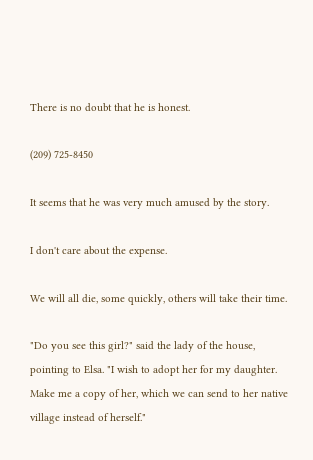There is no doubt that he is honest.

(209) 725-8450

It seems that he was very much amused by the story.

I don't care about the expense.

We will all die, some quickly, others will take their time.

"Do you see this girl?" said the lady of the house, pointing to Elsa. "I wish to adopt her for my daughter. Make me a copy of her, which we can send to her native village instead of herself."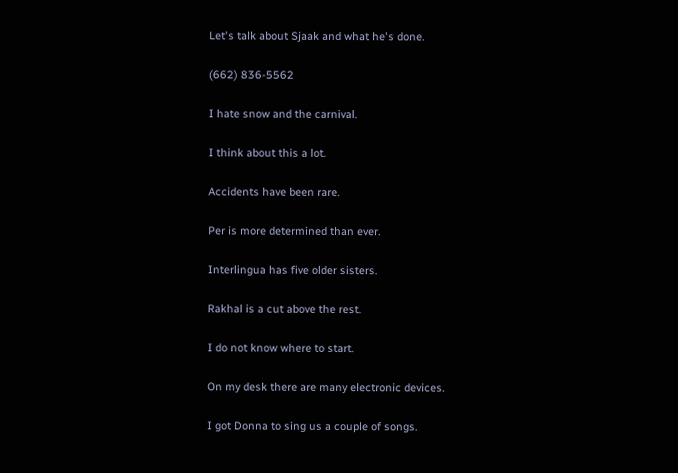Let's talk about Sjaak and what he's done.

(662) 836-5562

I hate snow and the carnival.

I think about this a lot.

Accidents have been rare.

Per is more determined than ever.

Interlingua has five older sisters.

Rakhal is a cut above the rest.

I do not know where to start.

On my desk there are many electronic devices.

I got Donna to sing us a couple of songs.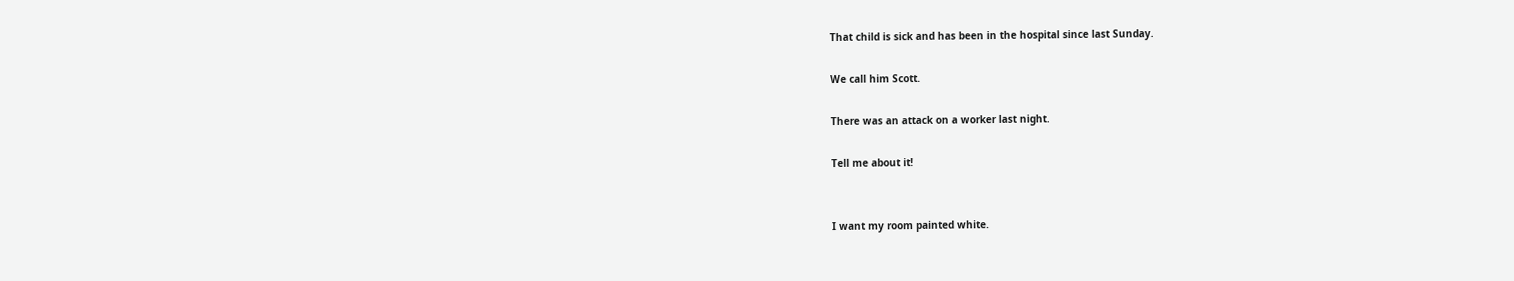That child is sick and has been in the hospital since last Sunday.

We call him Scott.

There was an attack on a worker last night.

Tell me about it!


I want my room painted white.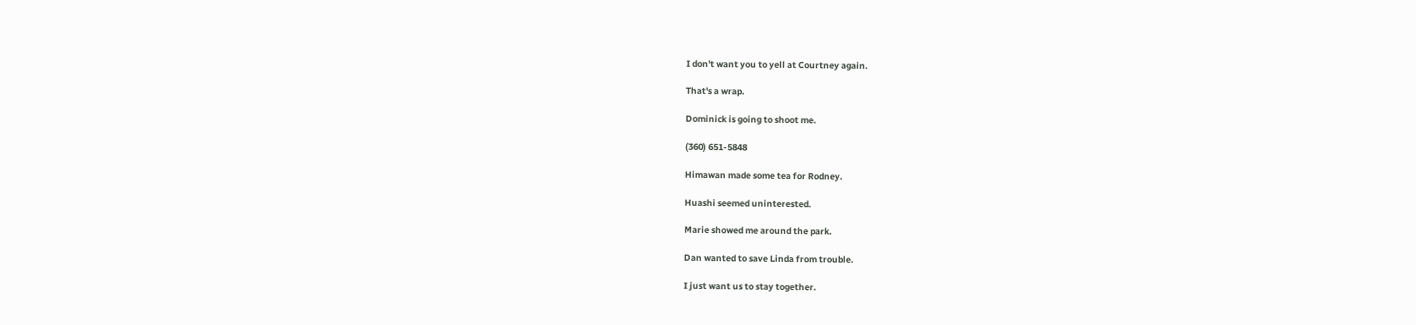I don't want you to yell at Courtney again.

That's a wrap.

Dominick is going to shoot me.

(360) 651-5848

Himawan made some tea for Rodney.

Huashi seemed uninterested.

Marie showed me around the park.

Dan wanted to save Linda from trouble.

I just want us to stay together.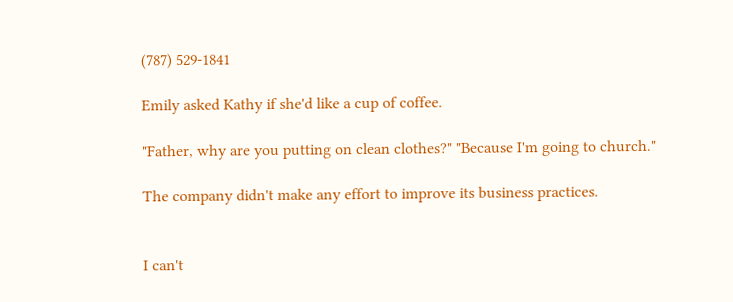(787) 529-1841

Emily asked Kathy if she'd like a cup of coffee.

"Father, why are you putting on clean clothes?" "Because I'm going to church."

The company didn't make any effort to improve its business practices.


I can't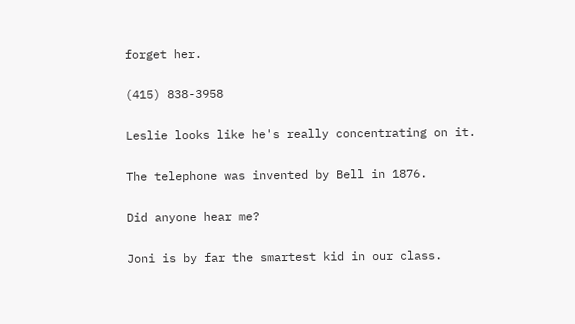forget her.

(415) 838-3958

Leslie looks like he's really concentrating on it.

The telephone was invented by Bell in 1876.

Did anyone hear me?

Joni is by far the smartest kid in our class.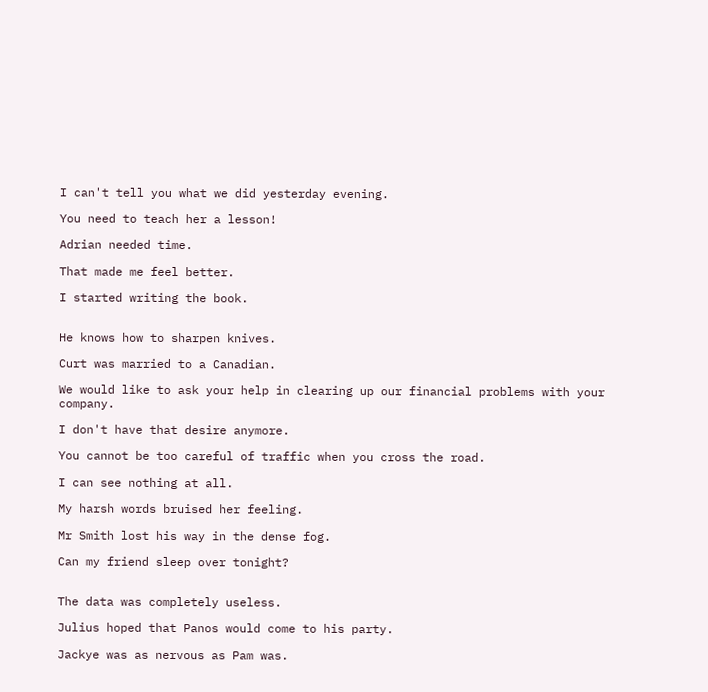I can't tell you what we did yesterday evening.

You need to teach her a lesson!

Adrian needed time.

That made me feel better.

I started writing the book.


He knows how to sharpen knives.

Curt was married to a Canadian.

We would like to ask your help in clearing up our financial problems with your company.

I don't have that desire anymore.

You cannot be too careful of traffic when you cross the road.

I can see nothing at all.

My harsh words bruised her feeling.

Mr Smith lost his way in the dense fog.

Can my friend sleep over tonight?


The data was completely useless.

Julius hoped that Panos would come to his party.

Jackye was as nervous as Pam was.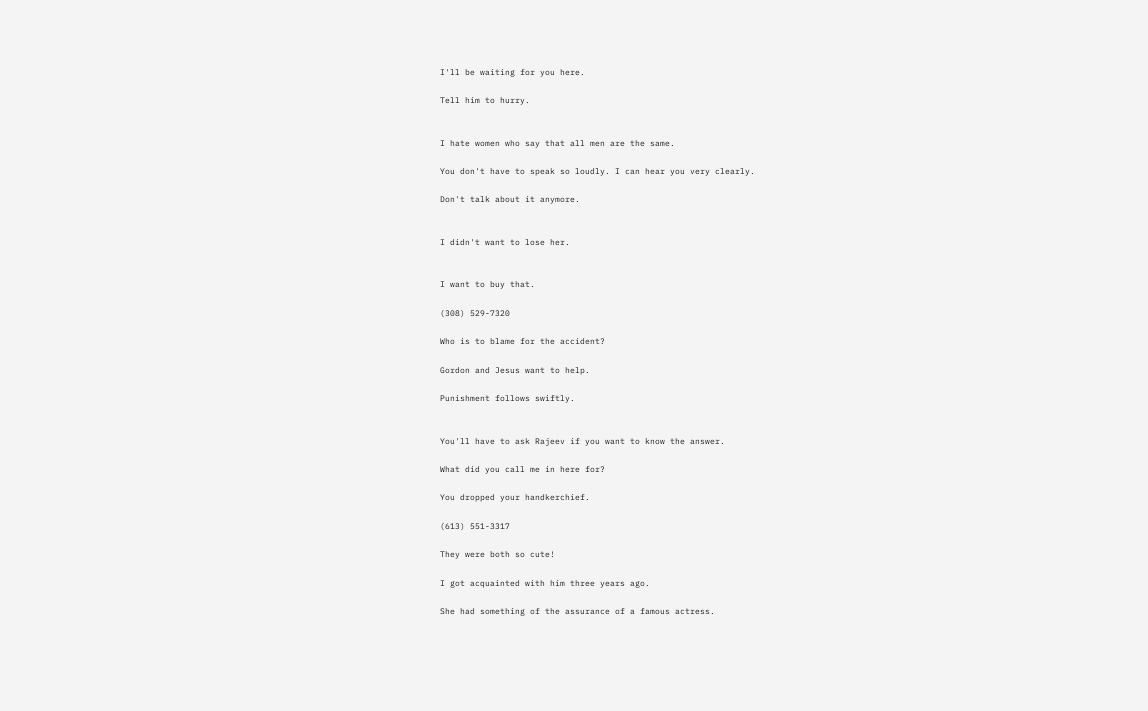I'll be waiting for you here.

Tell him to hurry.


I hate women who say that all men are the same.

You don't have to speak so loudly. I can hear you very clearly.

Don't talk about it anymore.


I didn't want to lose her.


I want to buy that.

(308) 529-7320

Who is to blame for the accident?

Gordon and Jesus want to help.

Punishment follows swiftly.


You'll have to ask Rajeev if you want to know the answer.

What did you call me in here for?

You dropped your handkerchief.

(613) 551-3317

They were both so cute!

I got acquainted with him three years ago.

She had something of the assurance of a famous actress.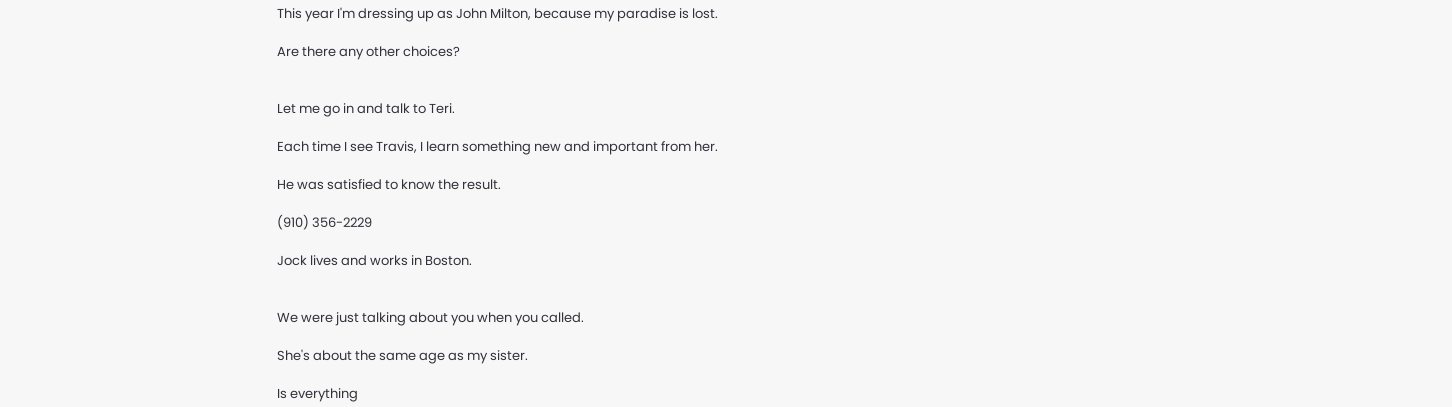This year I'm dressing up as John Milton, because my paradise is lost.

Are there any other choices?


Let me go in and talk to Teri.

Each time I see Travis, I learn something new and important from her.

He was satisfied to know the result.

(910) 356-2229

Jock lives and works in Boston.


We were just talking about you when you called.

She's about the same age as my sister.

Is everything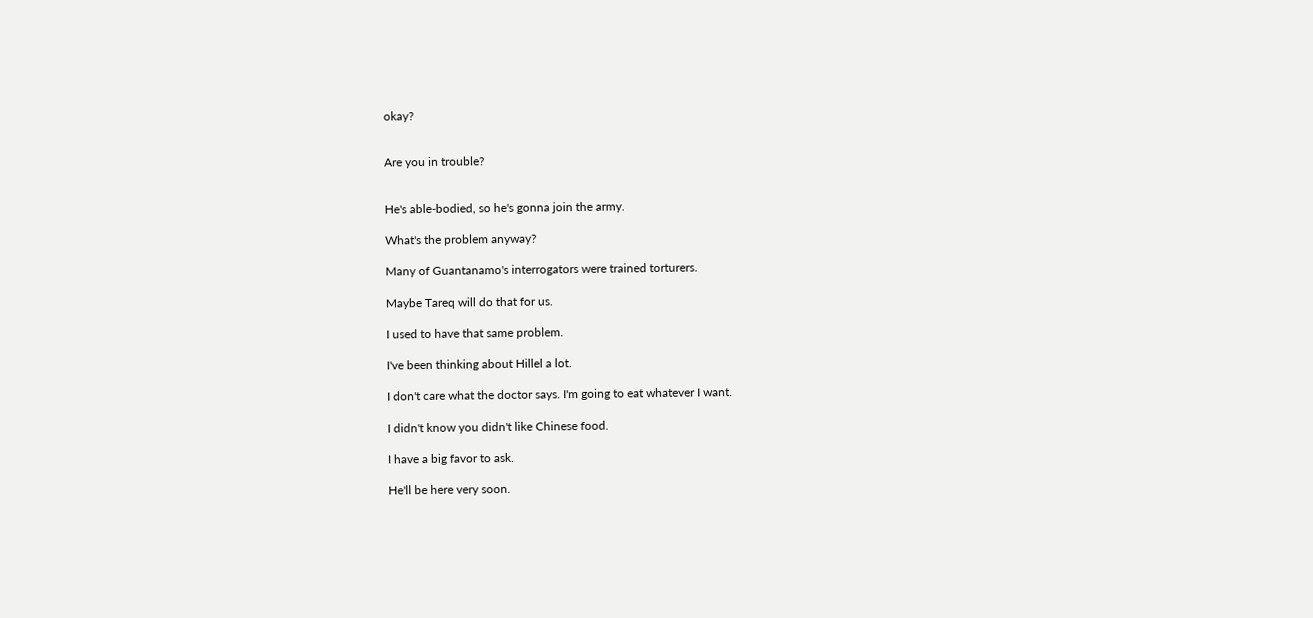okay?


Are you in trouble?


He's able-bodied, so he's gonna join the army.

What's the problem anyway?

Many of Guantanamo's interrogators were trained torturers.

Maybe Tareq will do that for us.

I used to have that same problem.

I've been thinking about Hillel a lot.

I don't care what the doctor says. I'm going to eat whatever I want.

I didn't know you didn't like Chinese food.

I have a big favor to ask.

He'll be here very soon.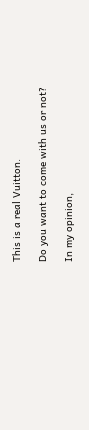This is a real Vuitton.

Do you want to come with us or not?

In my opinion,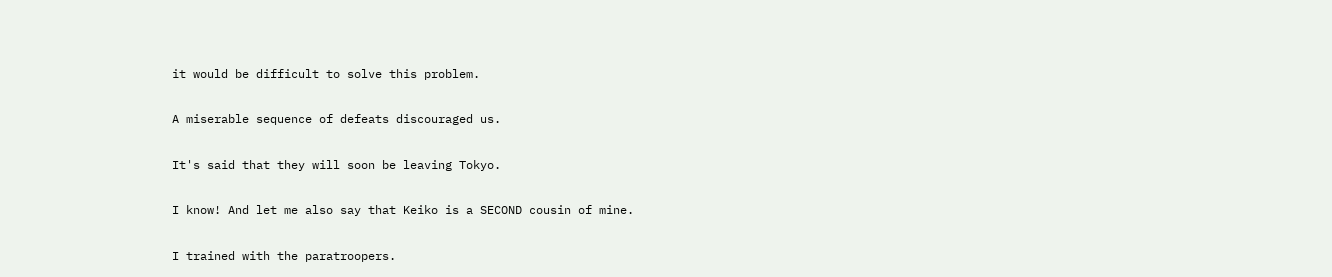it would be difficult to solve this problem.

A miserable sequence of defeats discouraged us.

It's said that they will soon be leaving Tokyo.

I know! And let me also say that Keiko is a SECOND cousin of mine.

I trained with the paratroopers.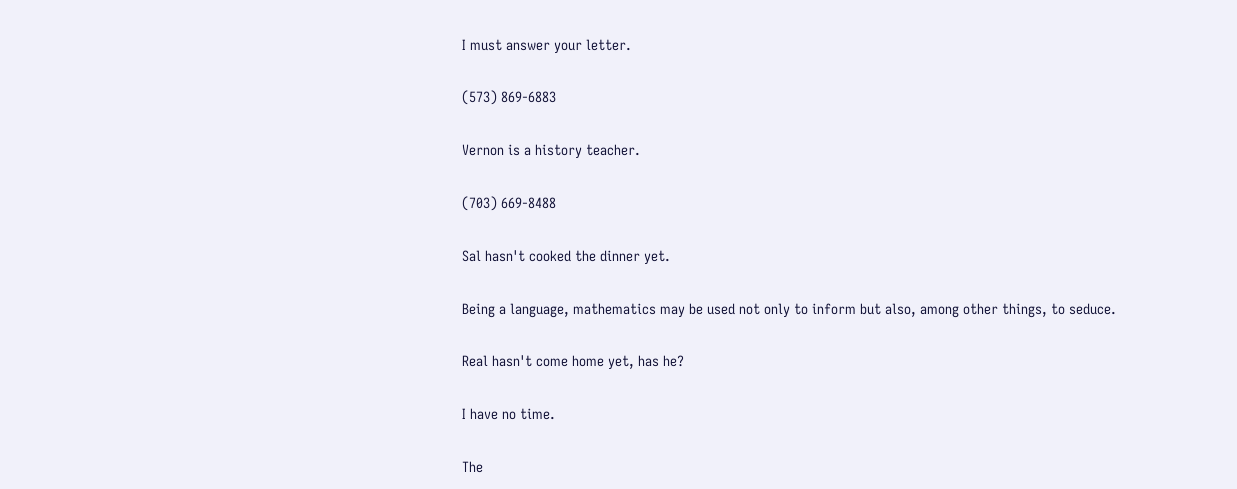I must answer your letter.

(573) 869-6883

Vernon is a history teacher.

(703) 669-8488

Sal hasn't cooked the dinner yet.

Being a language, mathematics may be used not only to inform but also, among other things, to seduce.

Real hasn't come home yet, has he?

I have no time.

The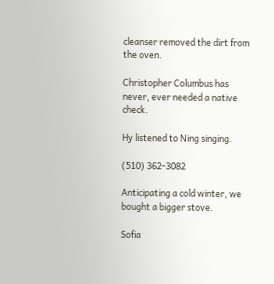cleanser removed the dirt from the oven.

Christopher Columbus has never, ever needed a native check.

Hy listened to Ning singing.

(510) 362-3082

Anticipating a cold winter, we bought a bigger stove.

Sofia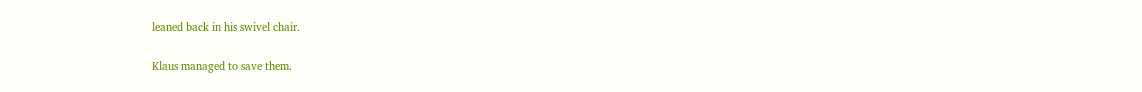leaned back in his swivel chair.

Klaus managed to save them.